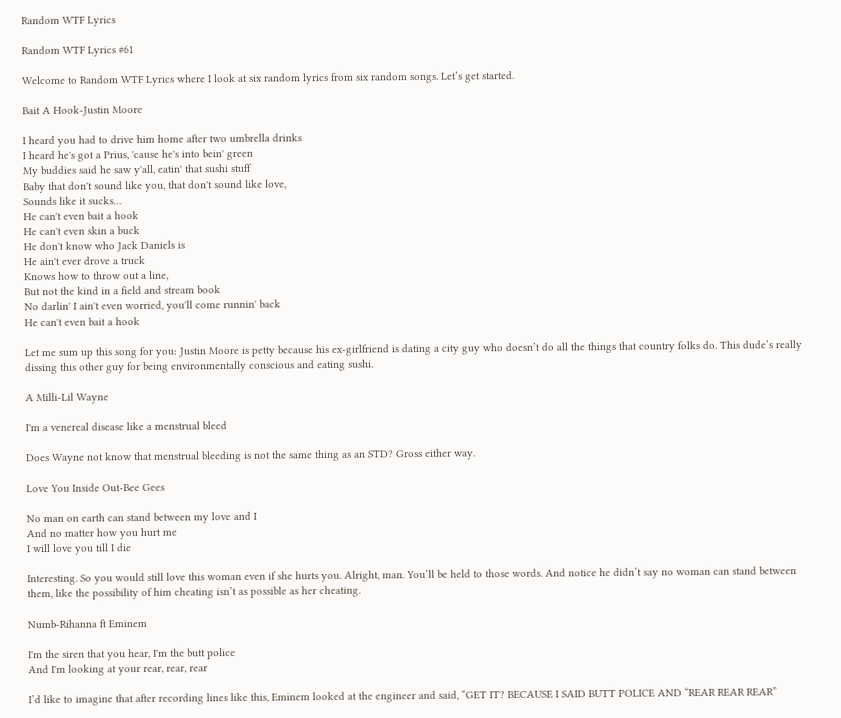Random WTF Lyrics

Random WTF Lyrics #61

Welcome to Random WTF Lyrics where I look at six random lyrics from six random songs. Let’s get started.

Bait A Hook-Justin Moore

I heard you had to drive him home after two umbrella drinks
I heard he's got a Prius, 'cause he's into bein' green
My buddies said he saw y'all, eatin' that sushi stuff
Baby that don't sound like you, that don't sound like love,
Sounds like it sucks…
He can't even bait a hook
He can't even skin a buck
He don't know who Jack Daniels is
He ain't ever drove a truck
Knows how to throw out a line,
But not the kind in a field and stream book
No darlin' I ain't even worried, you'll come runnin' back
He can't even bait a hook

Let me sum up this song for you: Justin Moore is petty because his ex-girlfriend is dating a city guy who doesn’t do all the things that country folks do. This dude’s really dissing this other guy for being environmentally conscious and eating sushi.

A Milli-Lil Wayne

I'm a venereal disease like a menstrual bleed

Does Wayne not know that menstrual bleeding is not the same thing as an STD? Gross either way.

Love You Inside Out-Bee Gees

No man on earth can stand between my love and I
And no matter how you hurt me
I will love you till I die

Interesting. So you would still love this woman even if she hurts you. Alright, man. You’ll be held to those words. And notice he didn’t say no woman can stand between them, like the possibility of him cheating isn’t as possible as her cheating.

Numb-Rihanna ft Eminem

I'm the siren that you hear, I'm the butt police
And I'm looking at your rear, rear, rear

I’d like to imagine that after recording lines like this, Eminem looked at the engineer and said, “GET IT? BECAUSE I SAID BUTT POLICE AND “REAR REAR REAR”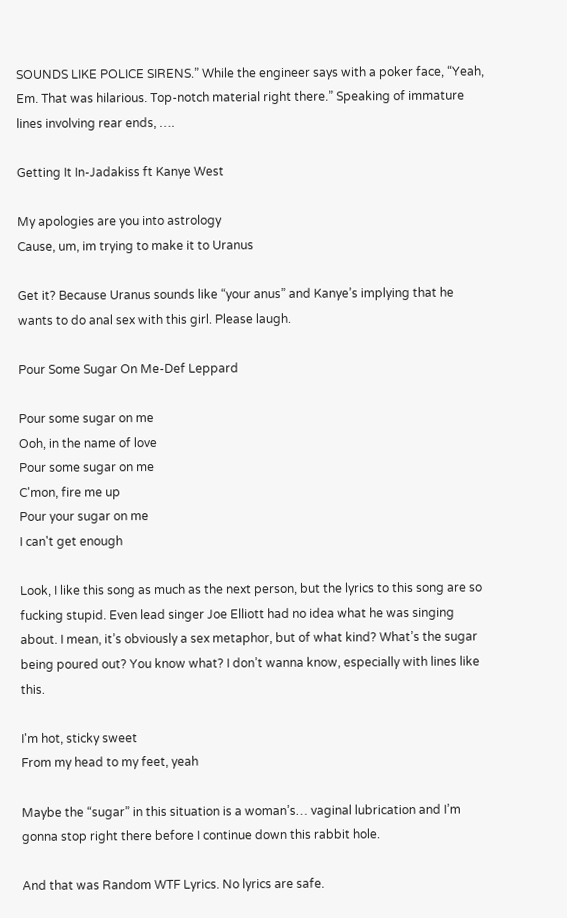SOUNDS LIKE POLICE SIRENS.” While the engineer says with a poker face, “Yeah, Em. That was hilarious. Top-notch material right there.” Speaking of immature lines involving rear ends, ….

Getting It In-Jadakiss ft Kanye West

My apologies are you into astrology
Cause, um, im trying to make it to Uranus

Get it? Because Uranus sounds like “your anus” and Kanye’s implying that he wants to do anal sex with this girl. Please laugh.

Pour Some Sugar On Me-Def Leppard

Pour some sugar on me
Ooh, in the name of love
Pour some sugar on me
C'mon, fire me up
Pour your sugar on me
I can't get enough

Look, I like this song as much as the next person, but the lyrics to this song are so fucking stupid. Even lead singer Joe Elliott had no idea what he was singing about. I mean, it’s obviously a sex metaphor, but of what kind? What’s the sugar being poured out? You know what? I don’t wanna know, especially with lines like this.

I'm hot, sticky sweet
From my head to my feet, yeah

Maybe the “sugar” in this situation is a woman’s… vaginal lubrication and I’m gonna stop right there before I continue down this rabbit hole.

And that was Random WTF Lyrics. No lyrics are safe.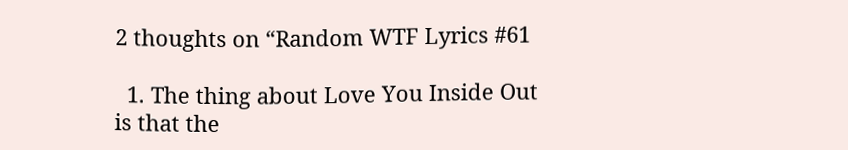2 thoughts on “Random WTF Lyrics #61

  1. The thing about Love You Inside Out is that the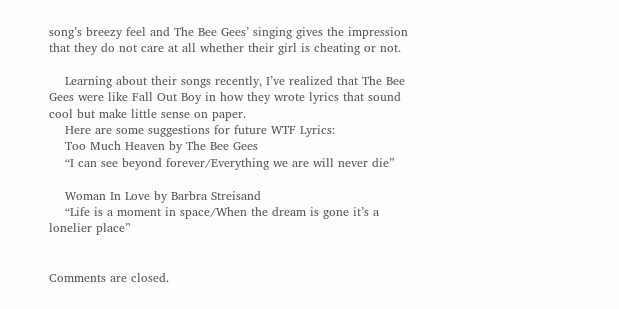song’s breezy feel and The Bee Gees’ singing gives the impression that they do not care at all whether their girl is cheating or not.

    Learning about their songs recently, I’ve realized that The Bee Gees were like Fall Out Boy in how they wrote lyrics that sound cool but make little sense on paper.
    Here are some suggestions for future WTF Lyrics:
    Too Much Heaven by The Bee Gees
    “I can see beyond forever/Everything we are will never die”

    Woman In Love by Barbra Streisand
    “Life is a moment in space/When the dream is gone it’s a lonelier place”


Comments are closed.